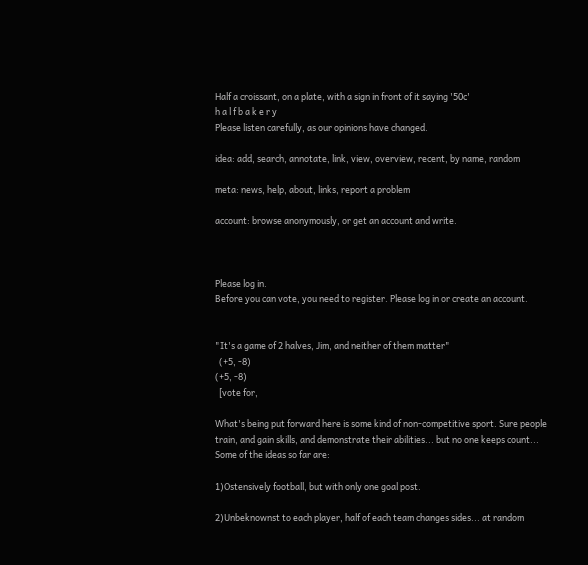Half a croissant, on a plate, with a sign in front of it saying '50c'
h a l f b a k e r y
Please listen carefully, as our opinions have changed.

idea: add, search, annotate, link, view, overview, recent, by name, random

meta: news, help, about, links, report a problem

account: browse anonymously, or get an account and write.



Please log in.
Before you can vote, you need to register. Please log in or create an account.


"It's a game of 2 halves, Jim, and neither of them matter"
  (+5, -8)
(+5, -8)
  [vote for,

What's being put forward here is some kind of non-competitive sport. Sure people train, and gain skills, and demonstrate their abilities... but no one keeps count... Some of the ideas so far are:

1)Ostensively football, but with only one goal post.

2)Unbeknownst to each player, half of each team changes sides... at random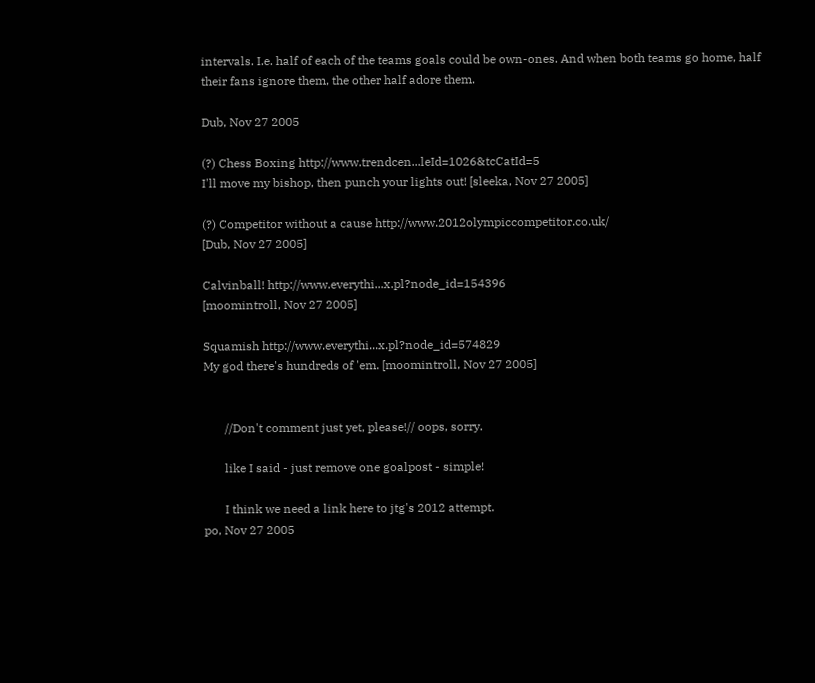intervals. I.e. half of each of the teams goals could be own-ones. And when both teams go home, half their fans ignore them, the other half adore them.

Dub, Nov 27 2005

(?) Chess Boxing http://www.trendcen...leId=1026&tcCatId=5
I'll move my bishop, then punch your lights out! [sleeka, Nov 27 2005]

(?) Competitor without a cause http://www.2012olympiccompetitor.co.uk/
[Dub, Nov 27 2005]

Calvinball! http://www.everythi...x.pl?node_id=154396
[moomintroll, Nov 27 2005]

Squamish http://www.everythi...x.pl?node_id=574829
My god there's hundreds of 'em. [moomintroll, Nov 27 2005]


       //Don't comment just yet, please!// oops, sorry.

       like I said - just remove one goalpost - simple!

       I think we need a link here to jtg's 2012 attempt.
po, Nov 27 2005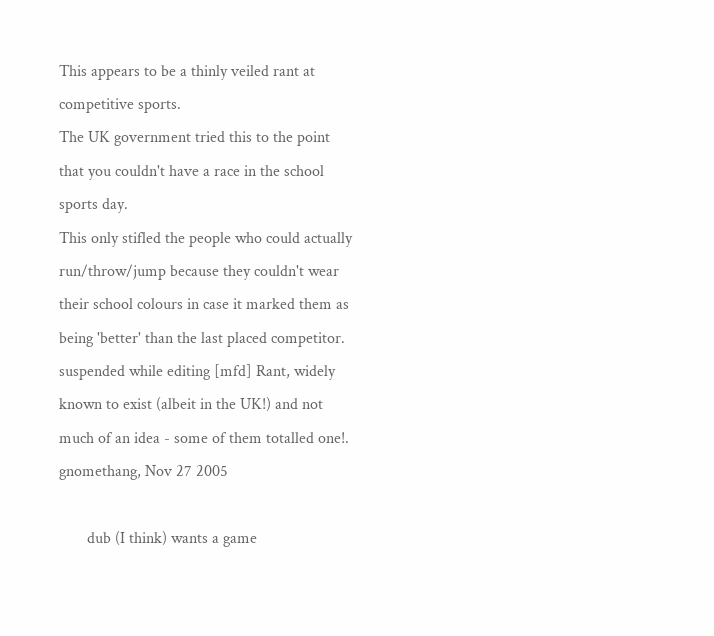This appears to be a thinly veiled rant at competitive sports.
The UK government tried this to the point that you couldn't have a race in the school sports day.
This only stifled the people who could actually run/throw/jump because they couldn't wear their school colours in case it marked them as being 'better' than the last placed competitor.
suspended while editing [mfd] Rant, widely known to exist (albeit in the UK!) and not much of an idea - some of them totalled one!.
gnomethang, Nov 27 2005

       dub (I think) wants a game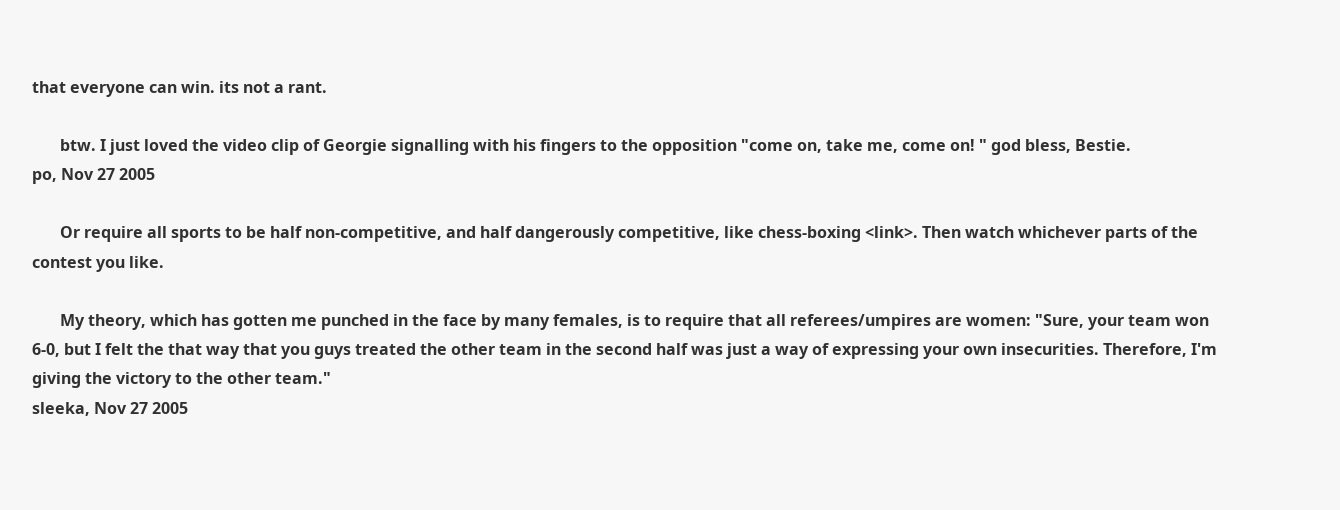that everyone can win. its not a rant.

       btw. I just loved the video clip of Georgie signalling with his fingers to the opposition "come on, take me, come on! " god bless, Bestie.
po, Nov 27 2005

       Or require all sports to be half non-competitive, and half dangerously competitive, like chess-boxing <link>. Then watch whichever parts of the contest you like.

       My theory, which has gotten me punched in the face by many females, is to require that all referees/umpires are women: "Sure, your team won 6-0, but I felt the that way that you guys treated the other team in the second half was just a way of expressing your own insecurities. Therefore, I'm giving the victory to the other team."
sleeka, Nov 27 2005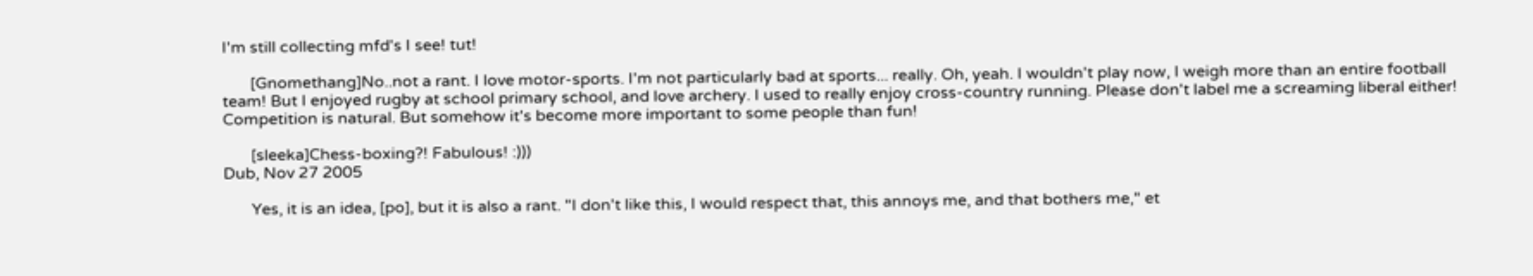I'm still collecting mfd's I see! tut!

       [Gnomethang]No..not a rant. I love motor-sports. I'm not particularly bad at sports... really. Oh, yeah. I wouldn't play now, I weigh more than an entire football team! But I enjoyed rugby at school primary school, and love archery. I used to really enjoy cross-country running. Please don't label me a screaming liberal either! Competition is natural. But somehow it's become more important to some people than fun!

       [sleeka]Chess-boxing?! Fabulous! :)))
Dub, Nov 27 2005

       Yes, it is an idea, [po], but it is also a rant. "I don't like this, I would respect that, this annoys me, and that bothers me," et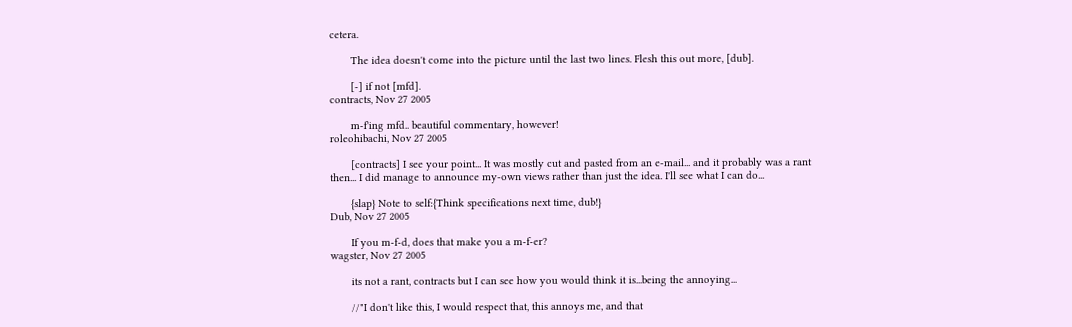cetera.

       The idea doesn't come into the picture until the last two lines. Flesh this out more, [dub].

       [-] if not [mfd].
contracts, Nov 27 2005

       m-f'ing mfd.. beautiful commentary, however!
roleohibachi, Nov 27 2005

       [contracts] I see your point... It was mostly cut and pasted from an e-mail... and it probably was a rant then... I did manage to announce my-own views rather than just the idea. I'll see what I can do...

       {slap} Note to self:{Think specifications next time, dub!}
Dub, Nov 27 2005

       If you m-f-d, does that make you a m-f-er?
wagster, Nov 27 2005

       its not a rant, contracts but I can see how you would think it is...being the annoying...

       //"I don't like this, I would respect that, this annoys me, and that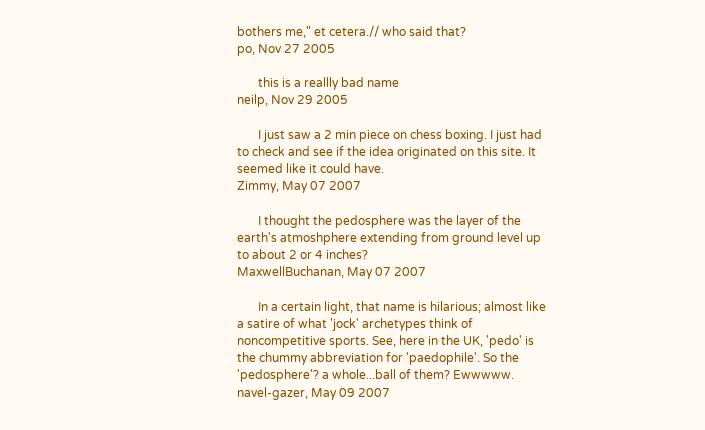bothers me," et cetera.// who said that?
po, Nov 27 2005

       this is a reallly bad name
neilp, Nov 29 2005

       I just saw a 2 min piece on chess boxing. I just had to check and see if the idea originated on this site. It seemed like it could have.
Zimmy, May 07 2007

       I thought the pedosphere was the layer of the earth's atmoshphere extending from ground level up to about 2 or 4 inches?
MaxwellBuchanan, May 07 2007

       In a certain light, that name is hilarious; almost like a satire of what 'jock' archetypes think of noncompetitive sports. See, here in the UK, 'pedo' is the chummy abbreviation for 'paedophile'. So the 'pedosphere'? a whole...ball of them? Ewwwww.
navel-gazer, May 09 2007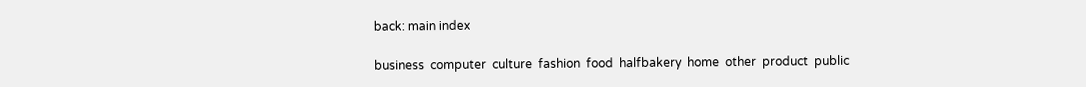back: main index

business  computer  culture  fashion  food  halfbakery  home  other  product  public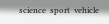science  sport  vehicle